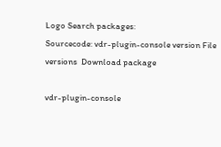Logo Search packages:
Sourcecode: vdr-plugin-console version File versions  Download package

vdr-plugin-console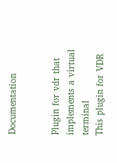Documentation


Plugin for vdr that implements a virtual terminal
This plugin for VDR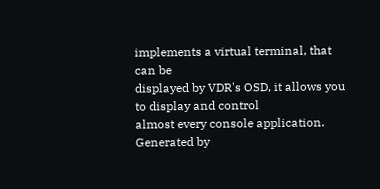implements a virtual terminal, that can be
displayed by VDR's OSD, it allows you to display and control
almost every console application.
Generated by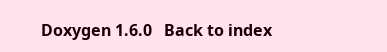Doxygen 1.6.0   Back to index